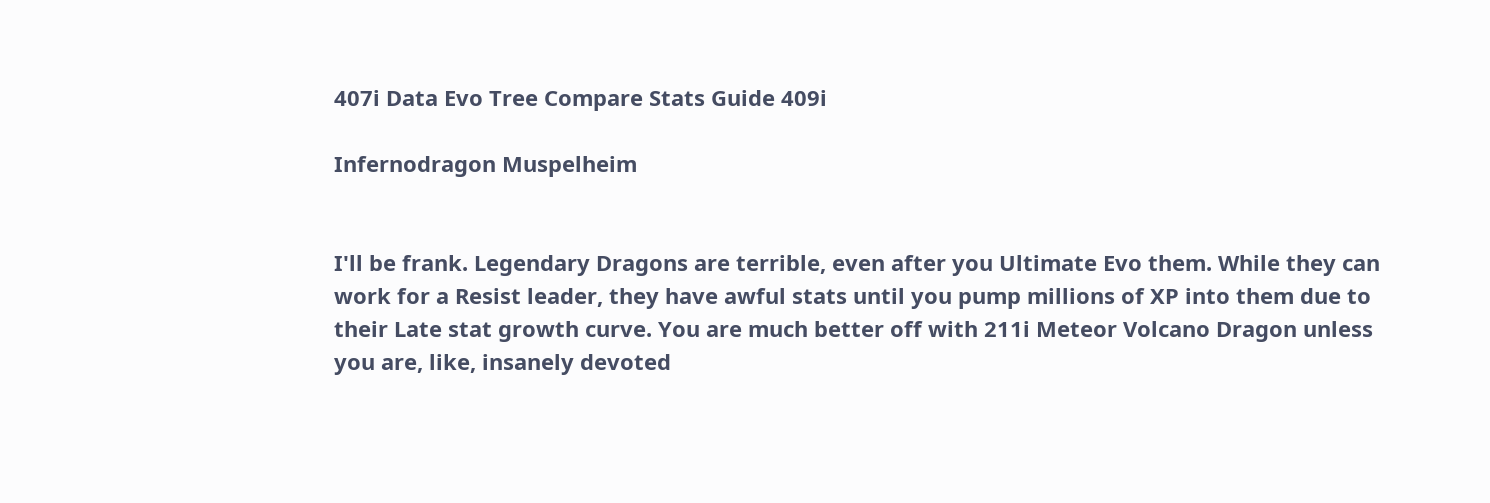407i Data Evo Tree Compare Stats Guide 409i

Infernodragon Muspelheim


I'll be frank. Legendary Dragons are terrible, even after you Ultimate Evo them. While they can work for a Resist leader, they have awful stats until you pump millions of XP into them due to their Late stat growth curve. You are much better off with 211i Meteor Volcano Dragon unless you are, like, insanely devoted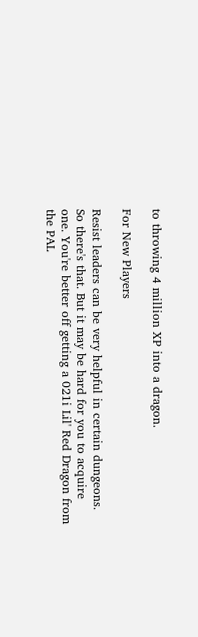to throwing 4 million XP into a dragon.

For New Players

Resist leaders can be very helpful in certain dungeons. So there's that. But it may be hard for you to acquire one. You're better off getting a 021i Lil' Red Dragon from the PAL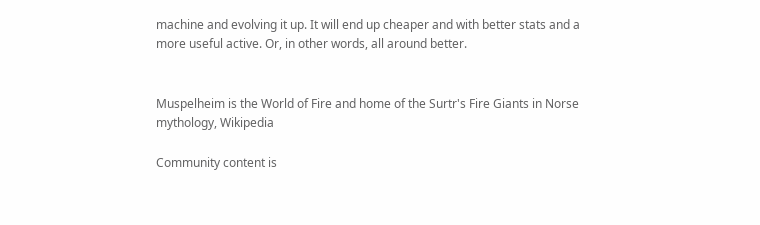machine and evolving it up. It will end up cheaper and with better stats and a more useful active. Or, in other words, all around better.


Muspelheim is the World of Fire and home of the Surtr's Fire Giants in Norse mythology, Wikipedia

Community content is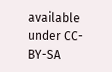available under CC-BY-SA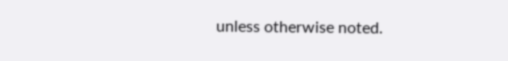unless otherwise noted.